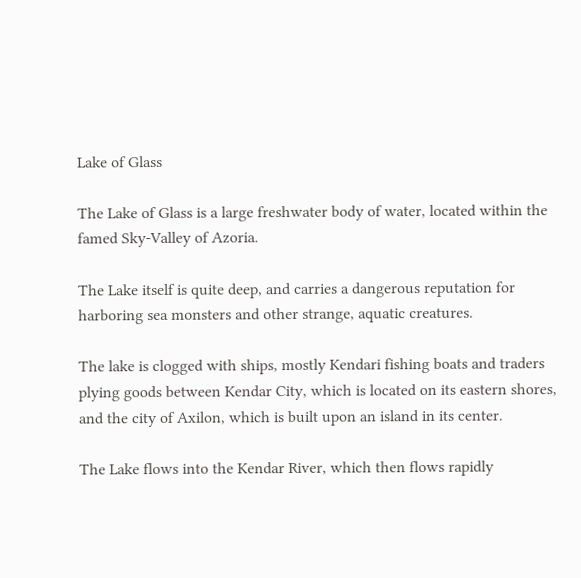Lake of Glass

The Lake of Glass is a large freshwater body of water, located within the famed Sky-Valley of Azoria.

The Lake itself is quite deep, and carries a dangerous reputation for harboring sea monsters and other strange, aquatic creatures.

The lake is clogged with ships, mostly Kendari fishing boats and traders plying goods between Kendar City, which is located on its eastern shores, and the city of Axilon, which is built upon an island in its center.

The Lake flows into the Kendar River, which then flows rapidly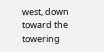west, down toward the towering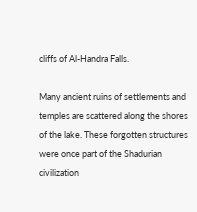cliffs of Al-Handra Falls.

Many ancient ruins of settlements and temples are scattered along the shores of the lake. These forgotten structures were once part of the Shadurian civilization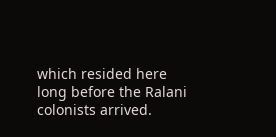which resided here long before the Ralani colonists arrived.